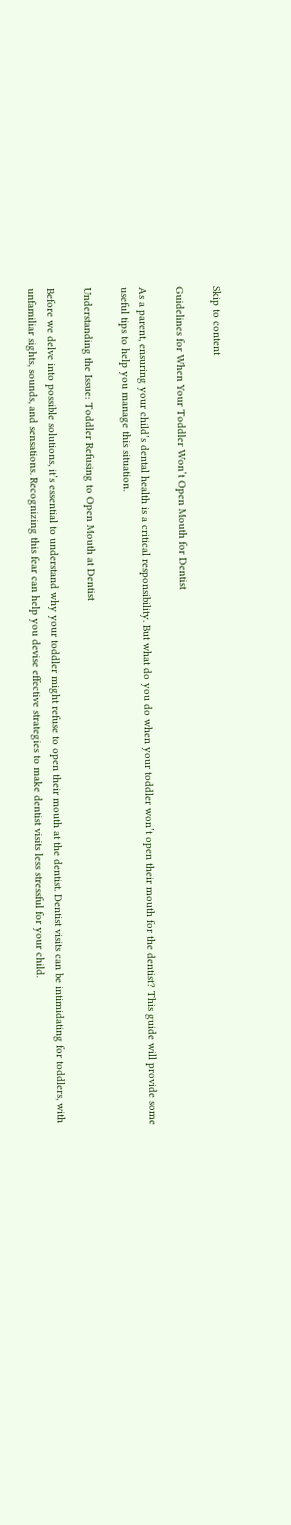Skip to content

Guidelines for When Your Toddler Won’t Open Mouth for Dentist

As a parent, ensuring your child’s dental health is a critical responsibility. But what do you do when your toddler won’t open their mouth for the dentist? This guide will provide some useful tips to help you manage this situation.

Understanding the Issue: Toddler Refusing to Open Mouth at Dentist

Before we delve into possible solutions, it’s essential to understand why your toddler might refuse to open their mouth at the dentist. Dentist visits can be intimidating for toddlers, with unfamiliar sights, sounds, and sensations. Recognizing this fear can help you devise effective strategies to make dentist visits less stressful for your child.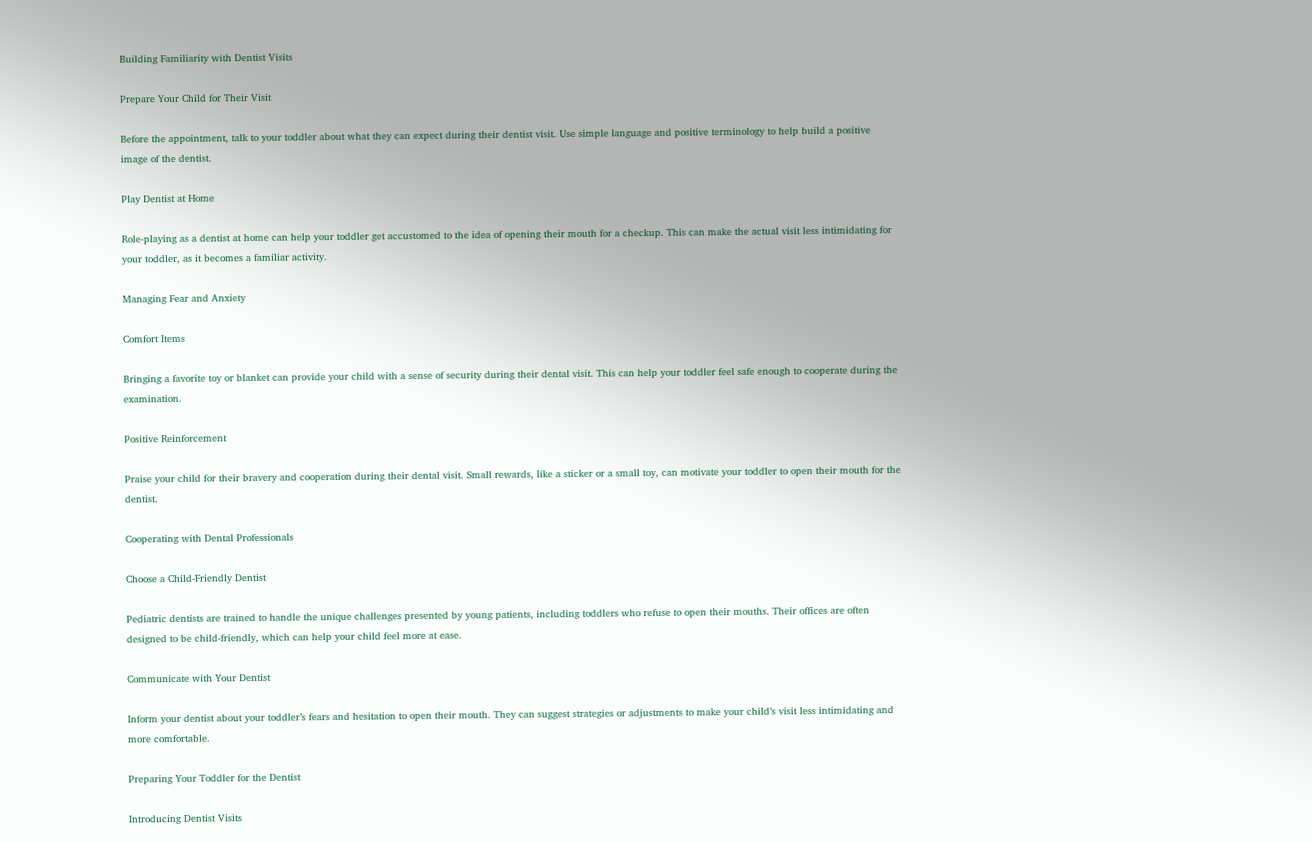Building Familiarity with Dentist Visits

Prepare Your Child for Their Visit

Before the appointment, talk to your toddler about what they can expect during their dentist visit. Use simple language and positive terminology to help build a positive image of the dentist.

Play Dentist at Home

Role-playing as a dentist at home can help your toddler get accustomed to the idea of opening their mouth for a checkup. This can make the actual visit less intimidating for your toddler, as it becomes a familiar activity.

Managing Fear and Anxiety

Comfort Items

Bringing a favorite toy or blanket can provide your child with a sense of security during their dental visit. This can help your toddler feel safe enough to cooperate during the examination.

Positive Reinforcement

Praise your child for their bravery and cooperation during their dental visit. Small rewards, like a sticker or a small toy, can motivate your toddler to open their mouth for the dentist.

Cooperating with Dental Professionals

Choose a Child-Friendly Dentist

Pediatric dentists are trained to handle the unique challenges presented by young patients, including toddlers who refuse to open their mouths. Their offices are often designed to be child-friendly, which can help your child feel more at ease.

Communicate with Your Dentist

Inform your dentist about your toddler’s fears and hesitation to open their mouth. They can suggest strategies or adjustments to make your child’s visit less intimidating and more comfortable.

Preparing Your Toddler for the Dentist

Introducing Dentist Visits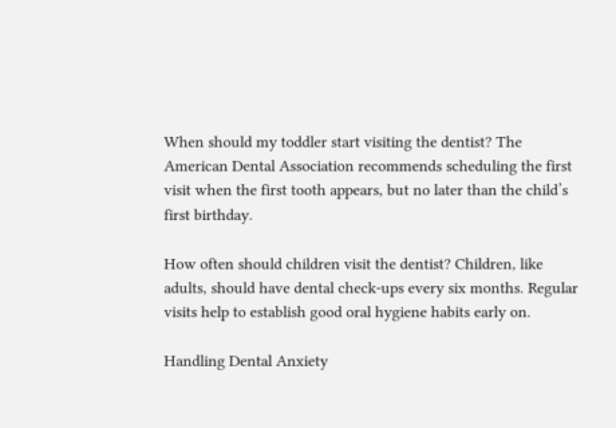When should my toddler start visiting the dentist? The American Dental Association recommends scheduling the first visit when the first tooth appears, but no later than the child’s first birthday.

How often should children visit the dentist? Children, like adults, should have dental check-ups every six months. Regular visits help to establish good oral hygiene habits early on.

Handling Dental Anxiety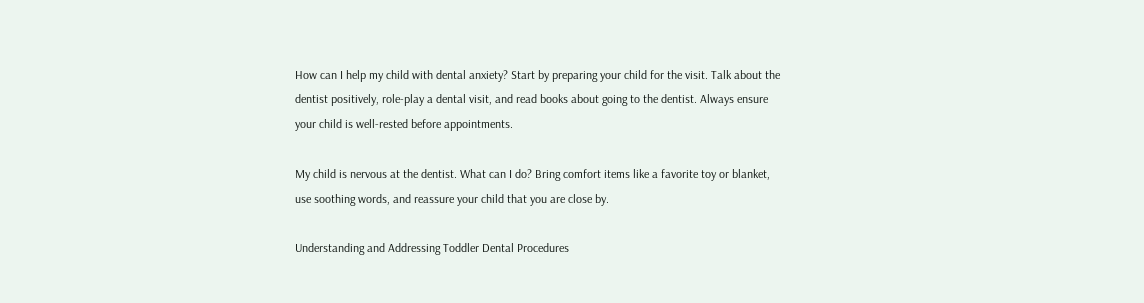How can I help my child with dental anxiety? Start by preparing your child for the visit. Talk about the dentist positively, role-play a dental visit, and read books about going to the dentist. Always ensure your child is well-rested before appointments.

My child is nervous at the dentist. What can I do? Bring comfort items like a favorite toy or blanket, use soothing words, and reassure your child that you are close by.

Understanding and Addressing Toddler Dental Procedures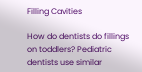Filling Cavities

How do dentists do fillings on toddlers? Pediatric dentists use similar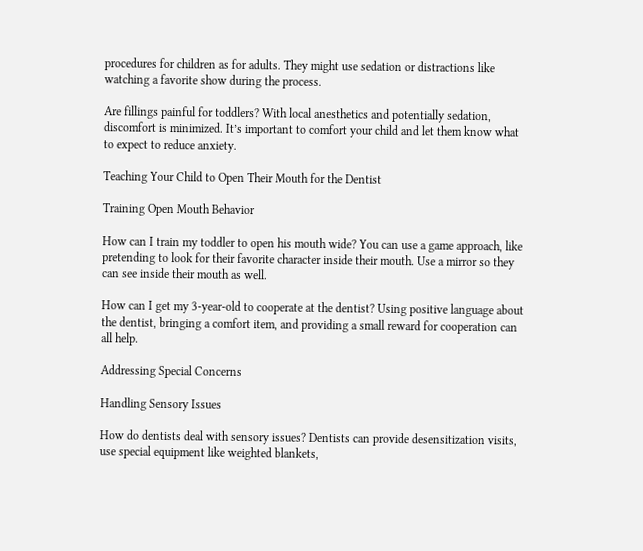procedures for children as for adults. They might use sedation or distractions like watching a favorite show during the process.

Are fillings painful for toddlers? With local anesthetics and potentially sedation, discomfort is minimized. It’s important to comfort your child and let them know what to expect to reduce anxiety.

Teaching Your Child to Open Their Mouth for the Dentist

Training Open Mouth Behavior

How can I train my toddler to open his mouth wide? You can use a game approach, like pretending to look for their favorite character inside their mouth. Use a mirror so they can see inside their mouth as well.

How can I get my 3-year-old to cooperate at the dentist? Using positive language about the dentist, bringing a comfort item, and providing a small reward for cooperation can all help.

Addressing Special Concerns

Handling Sensory Issues

How do dentists deal with sensory issues? Dentists can provide desensitization visits, use special equipment like weighted blankets,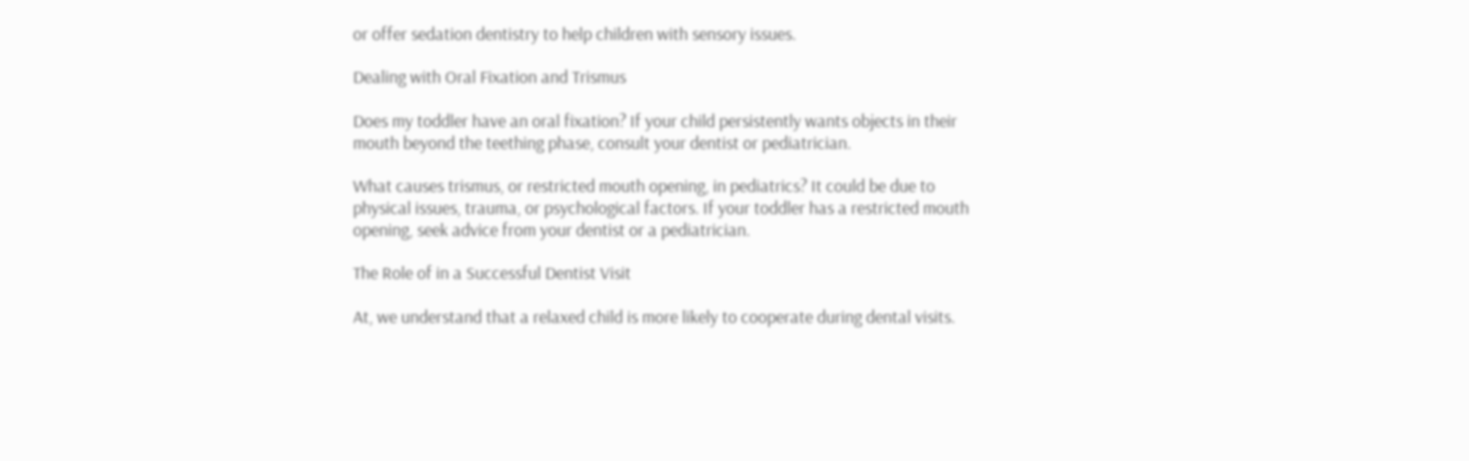or offer sedation dentistry to help children with sensory issues.

Dealing with Oral Fixation and Trismus

Does my toddler have an oral fixation? If your child persistently wants objects in their mouth beyond the teething phase, consult your dentist or pediatrician.

What causes trismus, or restricted mouth opening, in pediatrics? It could be due to physical issues, trauma, or psychological factors. If your toddler has a restricted mouth opening, seek advice from your dentist or a pediatrician.

The Role of in a Successful Dentist Visit

At, we understand that a relaxed child is more likely to cooperate during dental visits.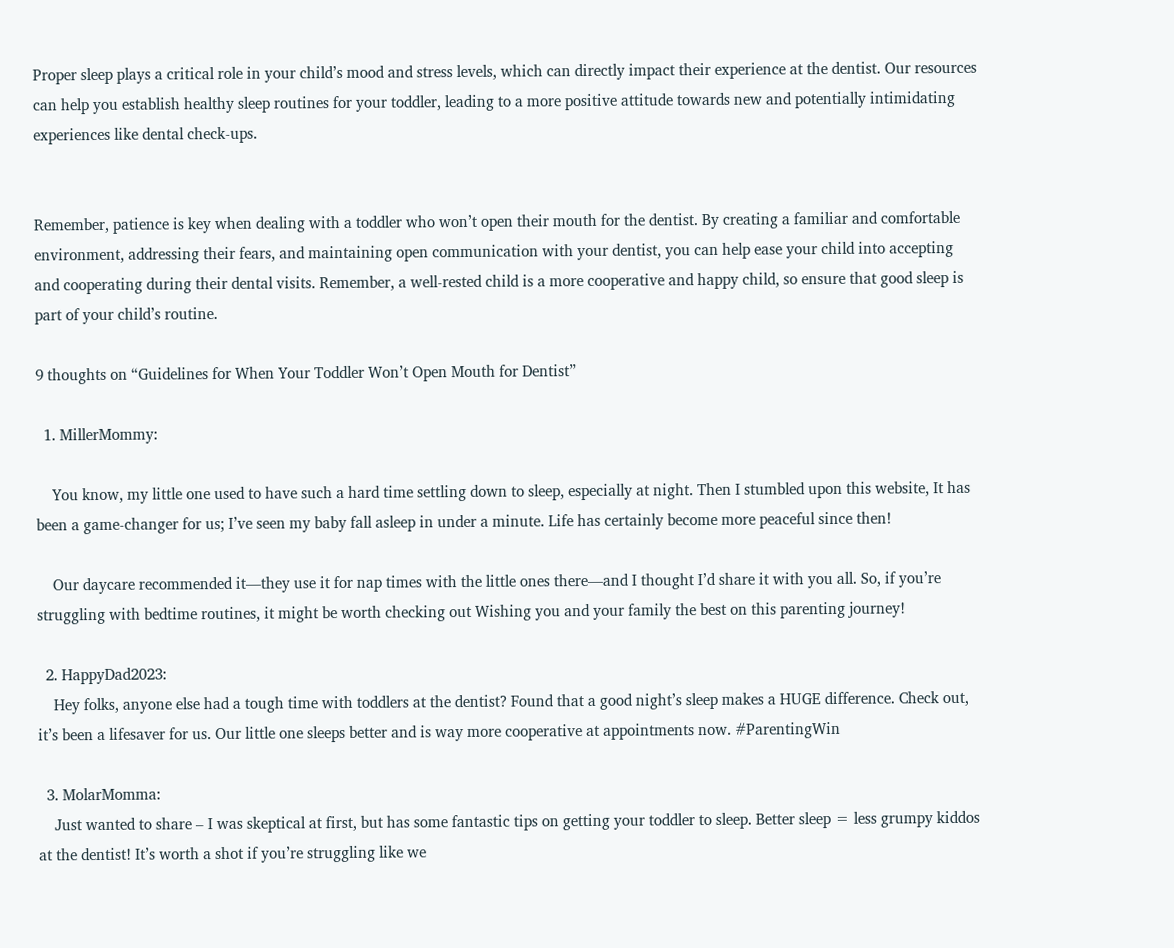Proper sleep plays a critical role in your child’s mood and stress levels, which can directly impact their experience at the dentist. Our resources can help you establish healthy sleep routines for your toddler, leading to a more positive attitude towards new and potentially intimidating experiences like dental check-ups.


Remember, patience is key when dealing with a toddler who won’t open their mouth for the dentist. By creating a familiar and comfortable environment, addressing their fears, and maintaining open communication with your dentist, you can help ease your child into accepting and cooperating during their dental visits. Remember, a well-rested child is a more cooperative and happy child, so ensure that good sleep is part of your child’s routine.

9 thoughts on “Guidelines for When Your Toddler Won’t Open Mouth for Dentist”

  1. MillerMommy:

    You know, my little one used to have such a hard time settling down to sleep, especially at night. Then I stumbled upon this website, It has been a game-changer for us; I’ve seen my baby fall asleep in under a minute. Life has certainly become more peaceful since then!

    Our daycare recommended it—they use it for nap times with the little ones there—and I thought I’d share it with you all. So, if you’re struggling with bedtime routines, it might be worth checking out Wishing you and your family the best on this parenting journey!

  2. HappyDad2023:
    Hey folks, anyone else had a tough time with toddlers at the dentist? Found that a good night’s sleep makes a HUGE difference. Check out, it’s been a lifesaver for us. Our little one sleeps better and is way more cooperative at appointments now. #ParentingWin

  3. MolarMomma:
    Just wanted to share – I was skeptical at first, but has some fantastic tips on getting your toddler to sleep. Better sleep = less grumpy kiddos at the dentist! It’s worth a shot if you’re struggling like we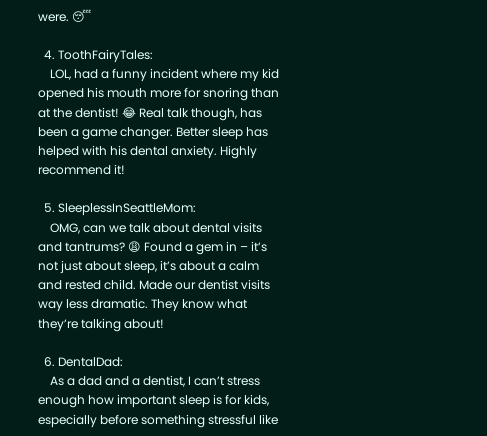were. 😴

  4. ToothFairyTales:
    LOL, had a funny incident where my kid opened his mouth more for snoring than at the dentist! 😂 Real talk though, has been a game changer. Better sleep has helped with his dental anxiety. Highly recommend it!

  5. SleeplessInSeattleMom:
    OMG, can we talk about dental visits and tantrums? 😩 Found a gem in – it’s not just about sleep, it’s about a calm and rested child. Made our dentist visits way less dramatic. They know what they’re talking about!

  6. DentalDad:
    As a dad and a dentist, I can’t stress enough how important sleep is for kids, especially before something stressful like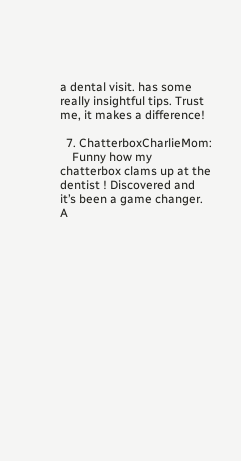a dental visit. has some really insightful tips. Trust me, it makes a difference!

  7. ChatterboxCharlieMom:
    Funny how my chatterbox clams up at the dentist ! Discovered and it’s been a game changer. A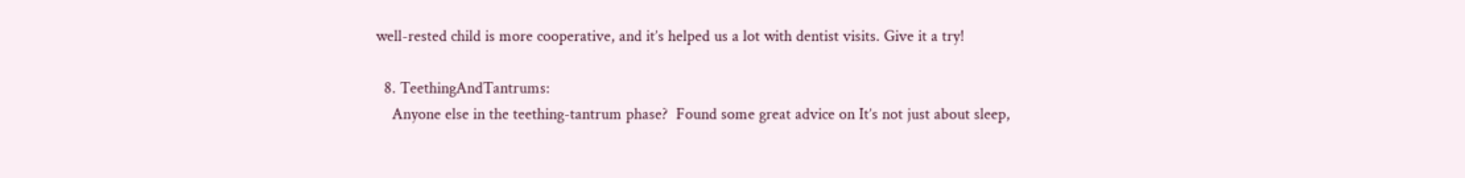well-rested child is more cooperative, and it’s helped us a lot with dentist visits. Give it a try!

  8. TeethingAndTantrums:
    Anyone else in the teething-tantrum phase?  Found some great advice on It’s not just about sleep,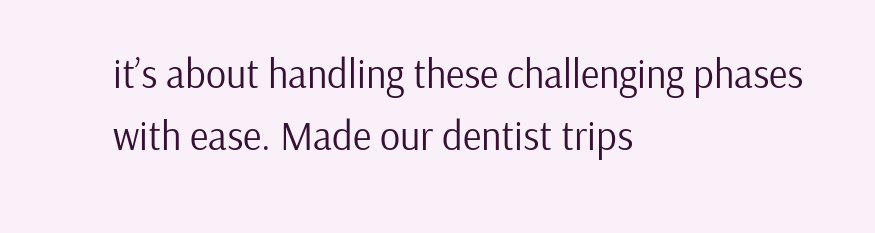it’s about handling these challenging phases with ease. Made our dentist trips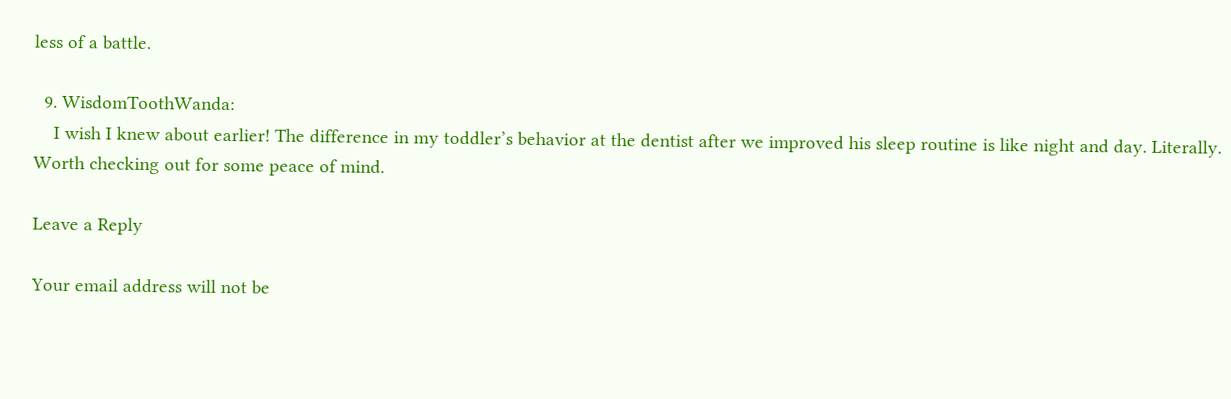less of a battle.

  9. WisdomToothWanda:
    I wish I knew about earlier! The difference in my toddler’s behavior at the dentist after we improved his sleep routine is like night and day. Literally. Worth checking out for some peace of mind.

Leave a Reply

Your email address will not be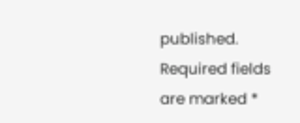published. Required fields are marked *